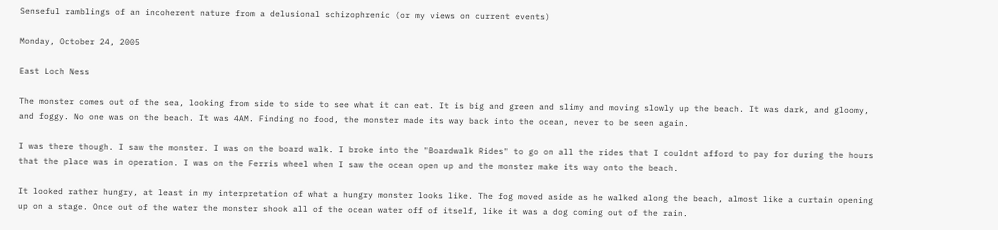Senseful ramblings of an incoherent nature from a delusional schizophrenic (or my views on current events)

Monday, October 24, 2005

East Loch Ness

The monster comes out of the sea, looking from side to side to see what it can eat. It is big and green and slimy and moving slowly up the beach. It was dark, and gloomy, and foggy. No one was on the beach. It was 4AM. Finding no food, the monster made its way back into the ocean, never to be seen again.

I was there though. I saw the monster. I was on the board walk. I broke into the "Boardwalk Rides" to go on all the rides that I couldnt afford to pay for during the hours that the place was in operation. I was on the Ferris wheel when I saw the ocean open up and the monster make its way onto the beach.

It looked rather hungry, at least in my interpretation of what a hungry monster looks like. The fog moved aside as he walked along the beach, almost like a curtain opening up on a stage. Once out of the water the monster shook all of the ocean water off of itself, like it was a dog coming out of the rain.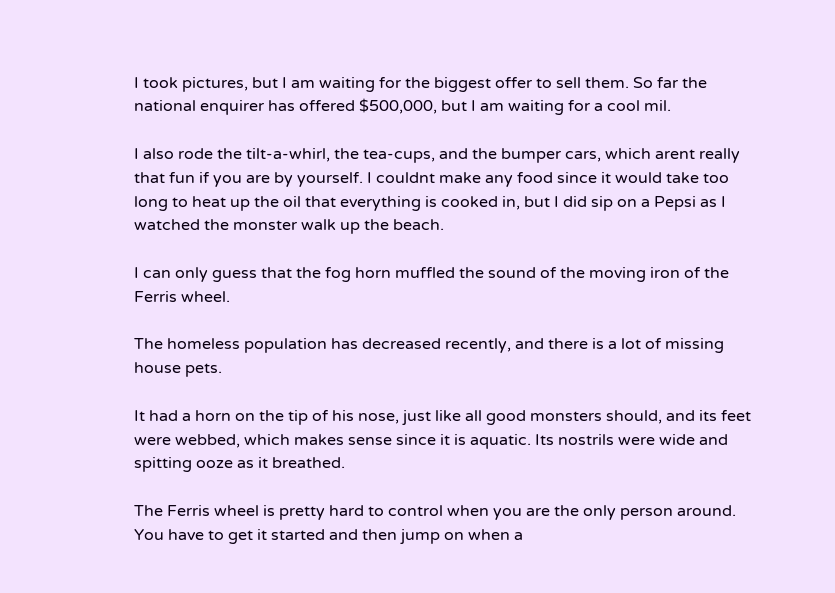I took pictures, but I am waiting for the biggest offer to sell them. So far the national enquirer has offered $500,000, but I am waiting for a cool mil.

I also rode the tilt-a-whirl, the tea-cups, and the bumper cars, which arent really that fun if you are by yourself. I couldnt make any food since it would take too long to heat up the oil that everything is cooked in, but I did sip on a Pepsi as I watched the monster walk up the beach.

I can only guess that the fog horn muffled the sound of the moving iron of the Ferris wheel.

The homeless population has decreased recently, and there is a lot of missing house pets.

It had a horn on the tip of his nose, just like all good monsters should, and its feet were webbed, which makes sense since it is aquatic. Its nostrils were wide and spitting ooze as it breathed.

The Ferris wheel is pretty hard to control when you are the only person around. You have to get it started and then jump on when a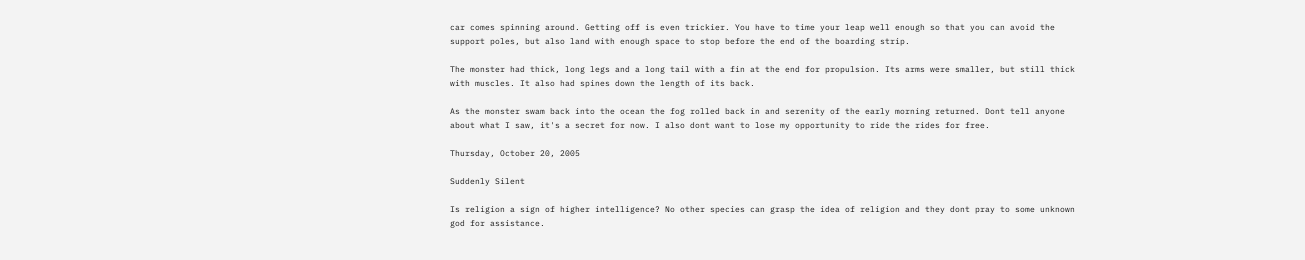car comes spinning around. Getting off is even trickier. You have to time your leap well enough so that you can avoid the support poles, but also land with enough space to stop before the end of the boarding strip.

The monster had thick, long legs and a long tail with a fin at the end for propulsion. Its arms were smaller, but still thick with muscles. It also had spines down the length of its back.

As the monster swam back into the ocean the fog rolled back in and serenity of the early morning returned. Dont tell anyone about what I saw, it's a secret for now. I also dont want to lose my opportunity to ride the rides for free.

Thursday, October 20, 2005

Suddenly Silent

Is religion a sign of higher intelligence? No other species can grasp the idea of religion and they dont pray to some unknown god for assistance.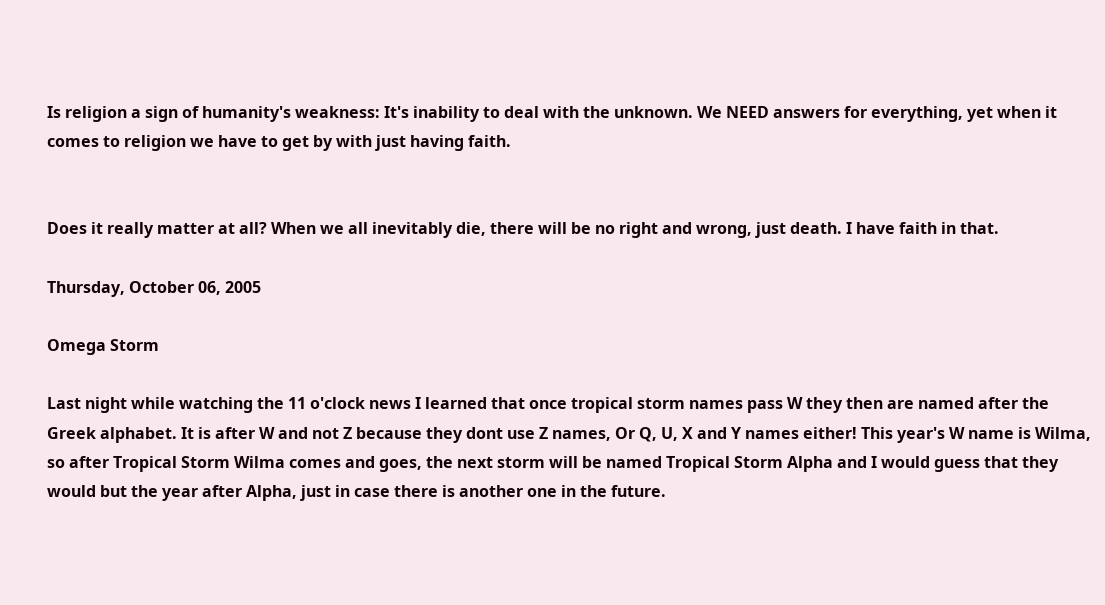Is religion a sign of humanity's weakness: It's inability to deal with the unknown. We NEED answers for everything, yet when it comes to religion we have to get by with just having faith.


Does it really matter at all? When we all inevitably die, there will be no right and wrong, just death. I have faith in that.

Thursday, October 06, 2005

Omega Storm

Last night while watching the 11 o'clock news I learned that once tropical storm names pass W they then are named after the Greek alphabet. It is after W and not Z because they dont use Z names, Or Q, U, X and Y names either! This year's W name is Wilma, so after Tropical Storm Wilma comes and goes, the next storm will be named Tropical Storm Alpha and I would guess that they would but the year after Alpha, just in case there is another one in the future.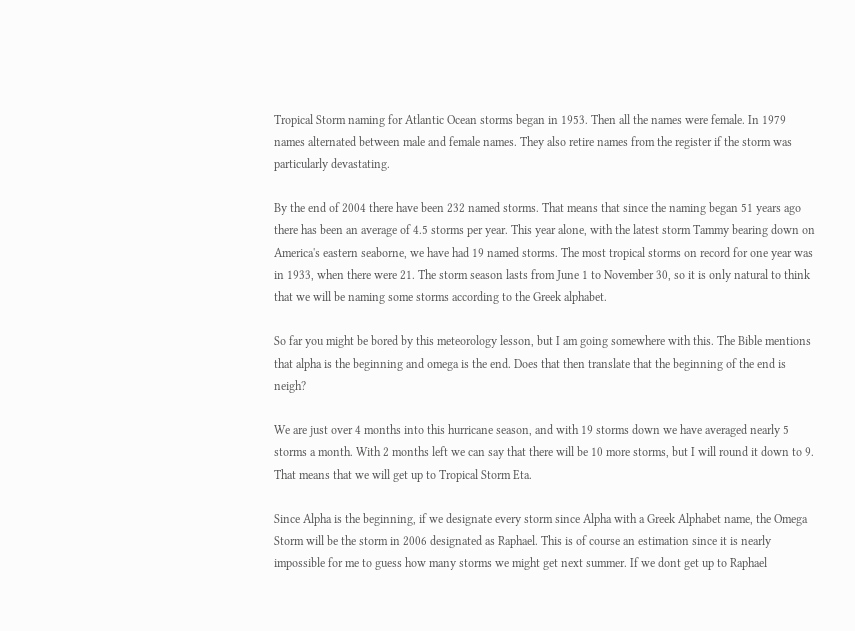Tropical Storm naming for Atlantic Ocean storms began in 1953. Then all the names were female. In 1979 names alternated between male and female names. They also retire names from the register if the storm was particularly devastating.

By the end of 2004 there have been 232 named storms. That means that since the naming began 51 years ago there has been an average of 4.5 storms per year. This year alone, with the latest storm Tammy bearing down on America's eastern seaborne, we have had 19 named storms. The most tropical storms on record for one year was in 1933, when there were 21. The storm season lasts from June 1 to November 30, so it is only natural to think that we will be naming some storms according to the Greek alphabet.

So far you might be bored by this meteorology lesson, but I am going somewhere with this. The Bible mentions that alpha is the beginning and omega is the end. Does that then translate that the beginning of the end is neigh?

We are just over 4 months into this hurricane season, and with 19 storms down we have averaged nearly 5 storms a month. With 2 months left we can say that there will be 10 more storms, but I will round it down to 9. That means that we will get up to Tropical Storm Eta.

Since Alpha is the beginning, if we designate every storm since Alpha with a Greek Alphabet name, the Omega Storm will be the storm in 2006 designated as Raphael. This is of course an estimation since it is nearly impossible for me to guess how many storms we might get next summer. If we dont get up to Raphael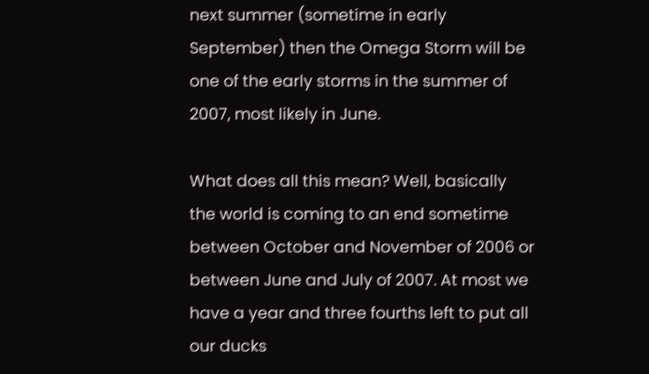next summer (sometime in early September) then the Omega Storm will be one of the early storms in the summer of 2007, most likely in June.

What does all this mean? Well, basically the world is coming to an end sometime between October and November of 2006 or between June and July of 2007. At most we have a year and three fourths left to put all our ducks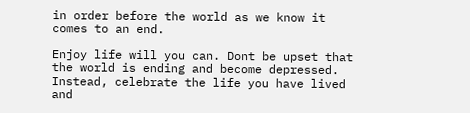in order before the world as we know it comes to an end.

Enjoy life will you can. Dont be upset that the world is ending and become depressed. Instead, celebrate the life you have lived and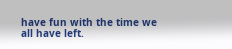have fun with the time we all have left.